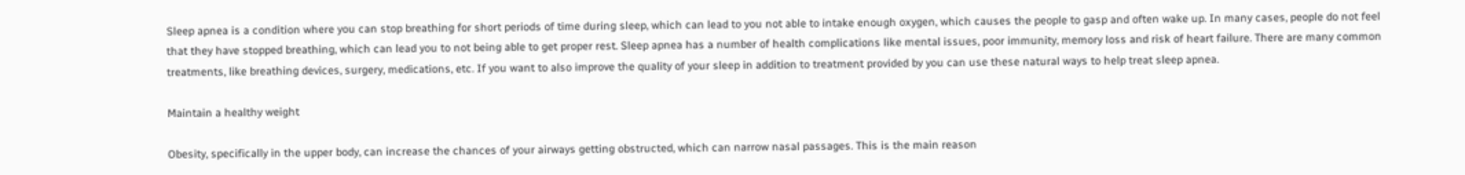Sleep apnea is a condition where you can stop breathing for short periods of time during sleep, which can lead to you not able to intake enough oxygen, which causes the people to gasp and often wake up. In many cases, people do not feel that they have stopped breathing, which can lead you to not being able to get proper rest. Sleep apnea has a number of health complications like mental issues, poor immunity, memory loss and risk of heart failure. There are many common treatments, like breathing devices, surgery, medications, etc. If you want to also improve the quality of your sleep in addition to treatment provided by you can use these natural ways to help treat sleep apnea.

Maintain a healthy weight

Obesity, specifically in the upper body, can increase the chances of your airways getting obstructed, which can narrow nasal passages. This is the main reason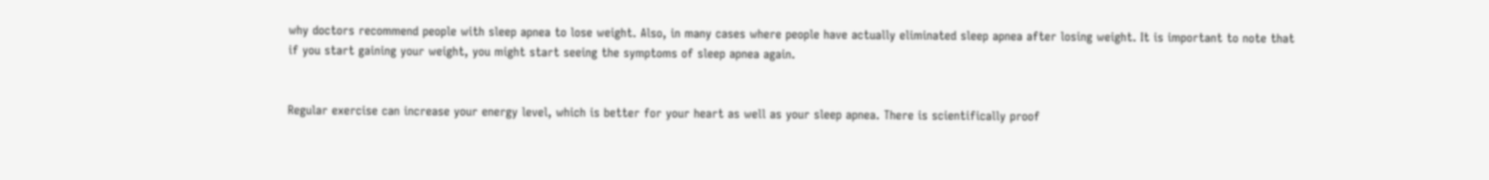why doctors recommend people with sleep apnea to lose weight. Also, in many cases where people have actually eliminated sleep apnea after losing weight. It is important to note that if you start gaining your weight, you might start seeing the symptoms of sleep apnea again.


Regular exercise can increase your energy level, which is better for your heart as well as your sleep apnea. There is scientifically proof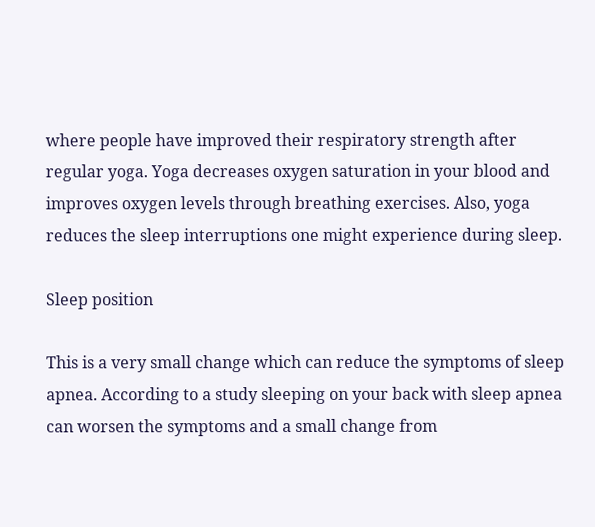where people have improved their respiratory strength after regular yoga. Yoga decreases oxygen saturation in your blood and improves oxygen levels through breathing exercises. Also, yoga reduces the sleep interruptions one might experience during sleep.

Sleep position

This is a very small change which can reduce the symptoms of sleep apnea. According to a study sleeping on your back with sleep apnea can worsen the symptoms and a small change from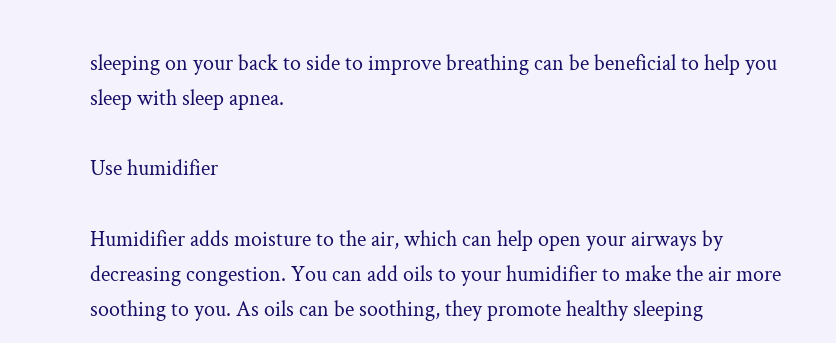sleeping on your back to side to improve breathing can be beneficial to help you sleep with sleep apnea.

Use humidifier

Humidifier adds moisture to the air, which can help open your airways by decreasing congestion. You can add oils to your humidifier to make the air more soothing to you. As oils can be soothing, they promote healthy sleeping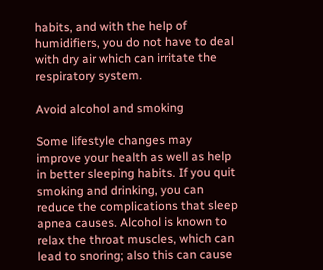habits, and with the help of humidifiers, you do not have to deal with dry air which can irritate the respiratory system.

Avoid alcohol and smoking

Some lifestyle changes may improve your health as well as help in better sleeping habits. If you quit smoking and drinking, you can reduce the complications that sleep apnea causes. Alcohol is known to relax the throat muscles, which can lead to snoring; also this can cause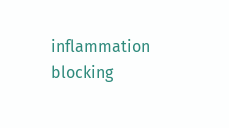inflammation blocking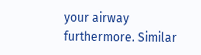your airway furthermore. Similar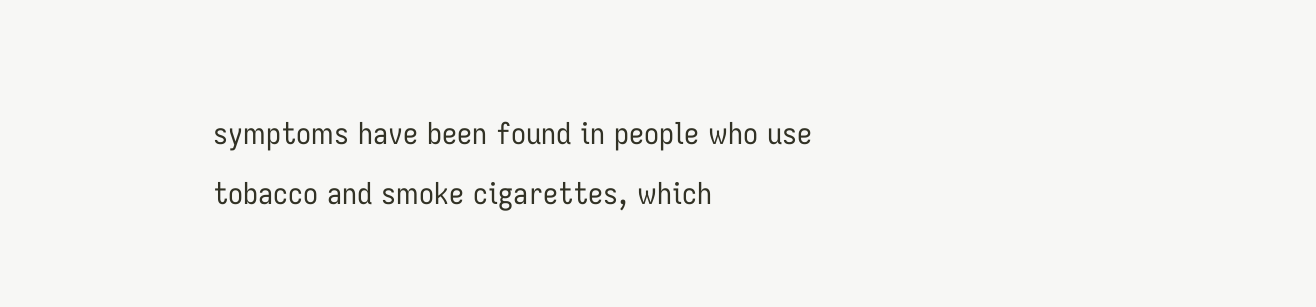symptoms have been found in people who use tobacco and smoke cigarettes, which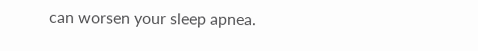can worsen your sleep apnea.